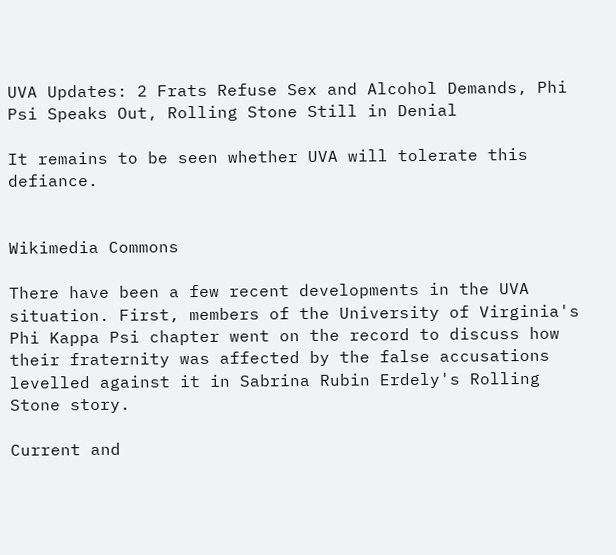UVA Updates: 2 Frats Refuse Sex and Alcohol Demands, Phi Psi Speaks Out, Rolling Stone Still in Denial

It remains to be seen whether UVA will tolerate this defiance.


Wikimedia Commons

There have been a few recent developments in the UVA situation. First, members of the University of Virginia's Phi Kappa Psi chapter went on the record to discuss how their fraternity was affected by the false accusations levelled against it in Sabrina Rubin Erdely's Rolling Stone story.

Current and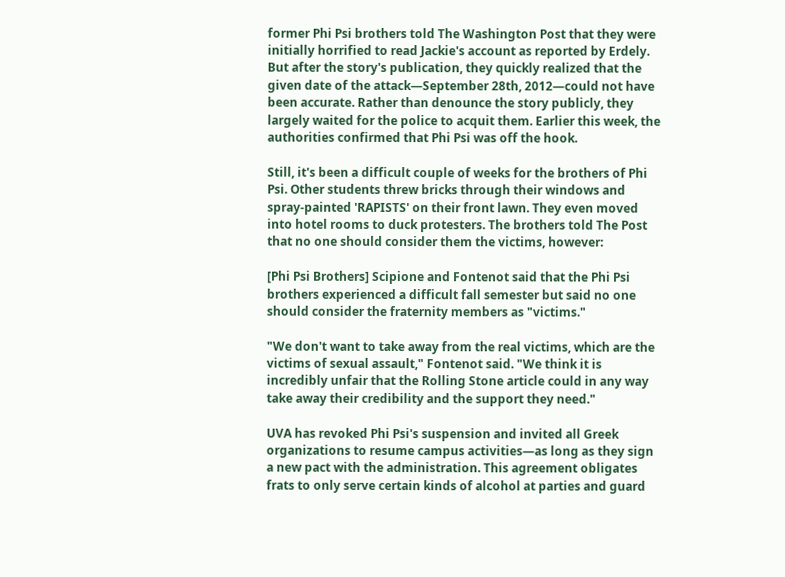former Phi Psi brothers told The Washington Post that they were initially horrified to read Jackie's account as reported by Erdely. But after the story's publication, they quickly realized that the given date of the attack—September 28th, 2012—could not have been accurate. Rather than denounce the story publicly, they largely waited for the police to acquit them. Earlier this week, the authorities confirmed that Phi Psi was off the hook.

Still, it's been a difficult couple of weeks for the brothers of Phi Psi. Other students threw bricks through their windows and spray-painted 'RAPISTS' on their front lawn. They even moved into hotel rooms to duck protesters. The brothers told The Post that no one should consider them the victims, however:

[Phi Psi Brothers] Scipione and Fontenot said that the Phi Psi brothers experienced a difficult fall semester but said no one should consider the fraternity members as "victims."

"We don't want to take away from the real victims, which are the victims of sexual assault," Fontenot said. "We think it is incredibly unfair that the Rolling Stone article could in any way take away their credibility and the support they need."

UVA has revoked Phi Psi's suspension and invited all Greek organizations to resume campus activities—as long as they sign a new pact with the administration. This agreement obligates frats to only serve certain kinds of alcohol at parties and guard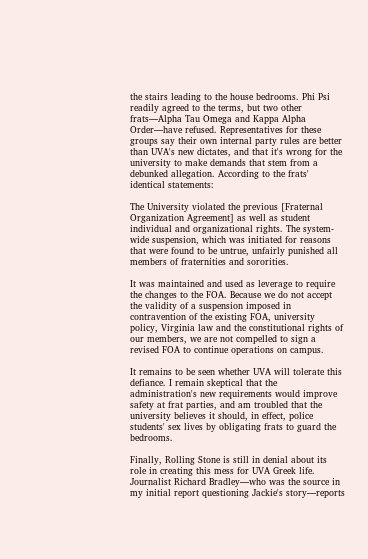the stairs leading to the house bedrooms. Phi Psi readily agreed to the terms, but two other frats—Alpha Tau Omega and Kappa Alpha Order—have refused. Representatives for these groups say their own internal party rules are better than UVA's new dictates, and that it's wrong for the university to make demands that stem from a debunked allegation. According to the frats' identical statements:

The University violated the previous [Fraternal Organization Agreement] as well as student individual and organizational rights. The system-wide suspension, which was initiated for reasons that were found to be untrue, unfairly punished all members of fraternities and sororities.

It was maintained and used as leverage to require the changes to the FOA. Because we do not accept the validity of a suspension imposed in contravention of the existing FOA, university policy, Virginia law and the constitutional rights of our members, we are not compelled to sign a revised FOA to continue operations on campus.

It remains to be seen whether UVA will tolerate this defiance. I remain skeptical that the administration's new requirements would improve safety at frat parties, and am troubled that the university believes it should, in effect, police students' sex lives by obligating frats to guard the bedrooms.

Finally, Rolling Stone is still in denial about its role in creating this mess for UVA Greek life. Journalist Richard Bradley—who was the source in my initial report questioning Jackie's story—reports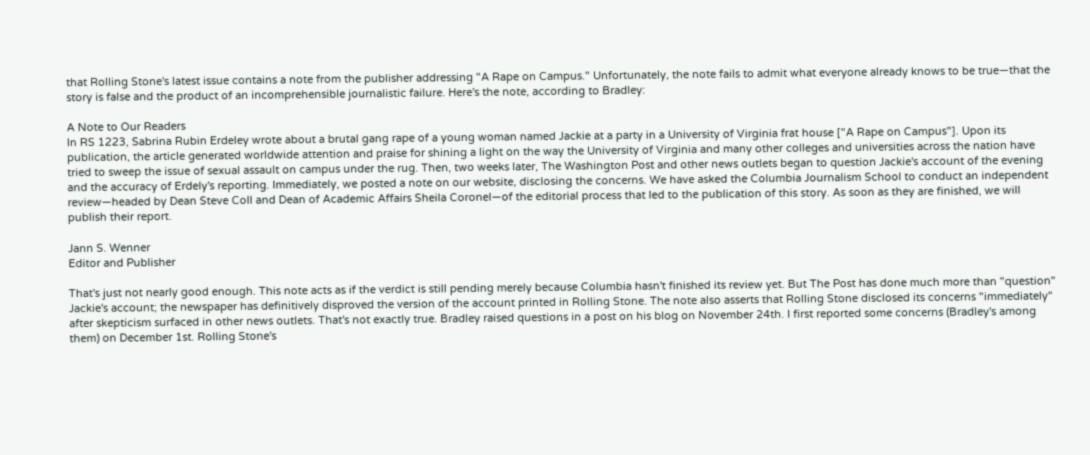that Rolling Stone's latest issue contains a note from the publisher addressing "A Rape on Campus." Unfortunately, the note fails to admit what everyone already knows to be true—that the story is false and the product of an incomprehensible journalistic failure. Here's the note, according to Bradley:

A Note to Our Readers
In RS 1223, Sabrina Rubin Erdeley wrote about a brutal gang rape of a young woman named Jackie at a party in a University of Virginia frat house ["A Rape on Campus"]. Upon its publication, the article generated worldwide attention and praise for shining a light on the way the University of Virginia and many other colleges and universities across the nation have tried to sweep the issue of sexual assault on campus under the rug. Then, two weeks later, The Washington Post and other news outlets began to question Jackie's account of the evening and the accuracy of Erdely's reporting. Immediately, we posted a note on our website, disclosing the concerns. We have asked the Columbia Journalism School to conduct an independent review—headed by Dean Steve Coll and Dean of Academic Affairs Sheila Coronel—of the editorial process that led to the publication of this story. As soon as they are finished, we will publish their report.

Jann S. Wenner
Editor and Publisher

That's just not nearly good enough. This note acts as if the verdict is still pending merely because Columbia hasn't finished its review yet. But The Post has done much more than "question" Jackie's account; the newspaper has definitively disproved the version of the account printed in Rolling Stone. The note also asserts that Rolling Stone disclosed its concerns "immediately" after skepticism surfaced in other news outlets. That's not exactly true. Bradley raised questions in a post on his blog on November 24th. I first reported some concerns (Bradley's among them) on December 1st. Rolling Stone's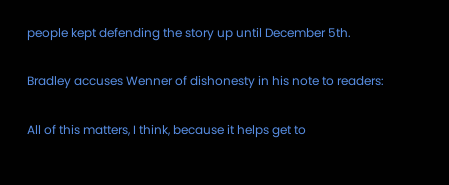people kept defending the story up until December 5th.

Bradley accuses Wenner of dishonesty in his note to readers:

All of this matters, I think, because it helps get to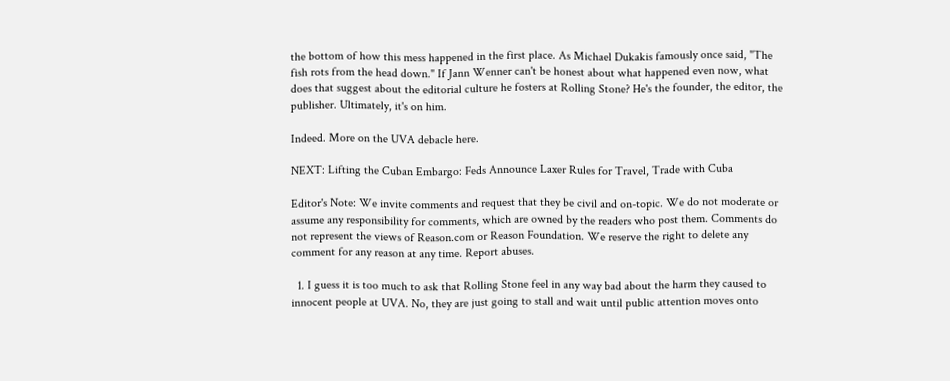the bottom of how this mess happened in the first place. As Michael Dukakis famously once said, "The fish rots from the head down." If Jann Wenner can't be honest about what happened even now, what does that suggest about the editorial culture he fosters at Rolling Stone? He's the founder, the editor, the publisher. Ultimately, it's on him.

Indeed. More on the UVA debacle here.

NEXT: Lifting the Cuban Embargo: Feds Announce Laxer Rules for Travel, Trade with Cuba

Editor's Note: We invite comments and request that they be civil and on-topic. We do not moderate or assume any responsibility for comments, which are owned by the readers who post them. Comments do not represent the views of Reason.com or Reason Foundation. We reserve the right to delete any comment for any reason at any time. Report abuses.

  1. I guess it is too much to ask that Rolling Stone feel in any way bad about the harm they caused to innocent people at UVA. No, they are just going to stall and wait until public attention moves onto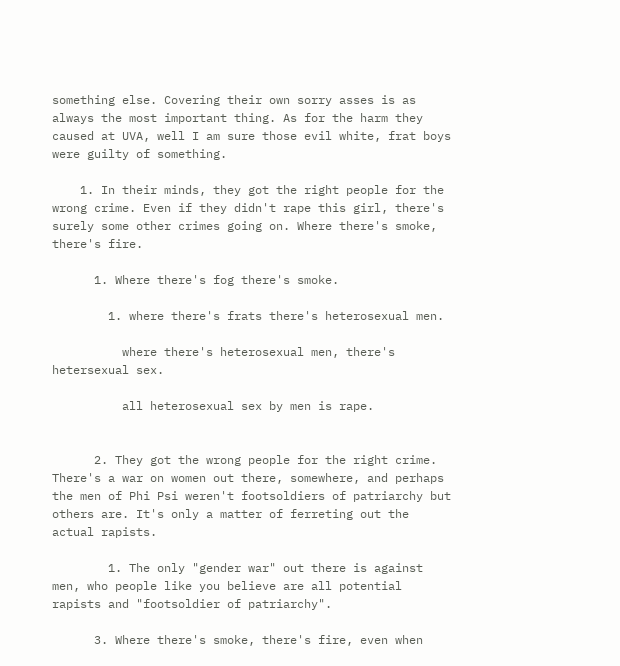something else. Covering their own sorry asses is as always the most important thing. As for the harm they caused at UVA, well I am sure those evil white, frat boys were guilty of something.

    1. In their minds, they got the right people for the wrong crime. Even if they didn't rape this girl, there's surely some other crimes going on. Where there's smoke, there's fire.

      1. Where there's fog there's smoke.

        1. where there's frats there's heterosexual men.

          where there's heterosexual men, there's hetersexual sex.

          all heterosexual sex by men is rape.


      2. They got the wrong people for the right crime. There's a war on women out there, somewhere, and perhaps the men of Phi Psi weren't footsoldiers of patriarchy but others are. It's only a matter of ferreting out the actual rapists.

        1. The only "gender war" out there is against men, who people like you believe are all potential rapists and "footsoldier of patriarchy".

      3. Where there's smoke, there's fire, even when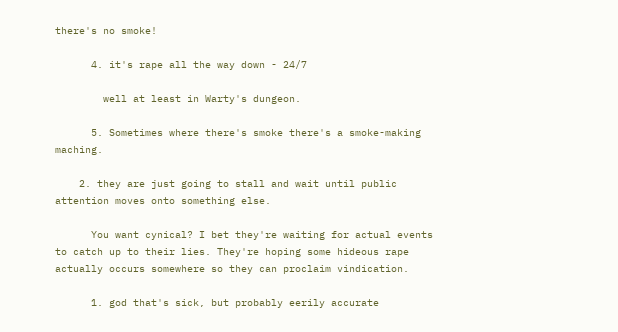there's no smoke!

      4. it's rape all the way down - 24/7

        well at least in Warty's dungeon.

      5. Sometimes where there's smoke there's a smoke-making maching.

    2. they are just going to stall and wait until public attention moves onto something else.

      You want cynical? I bet they're waiting for actual events to catch up to their lies. They're hoping some hideous rape actually occurs somewhere so they can proclaim vindication.

      1. god that's sick, but probably eerily accurate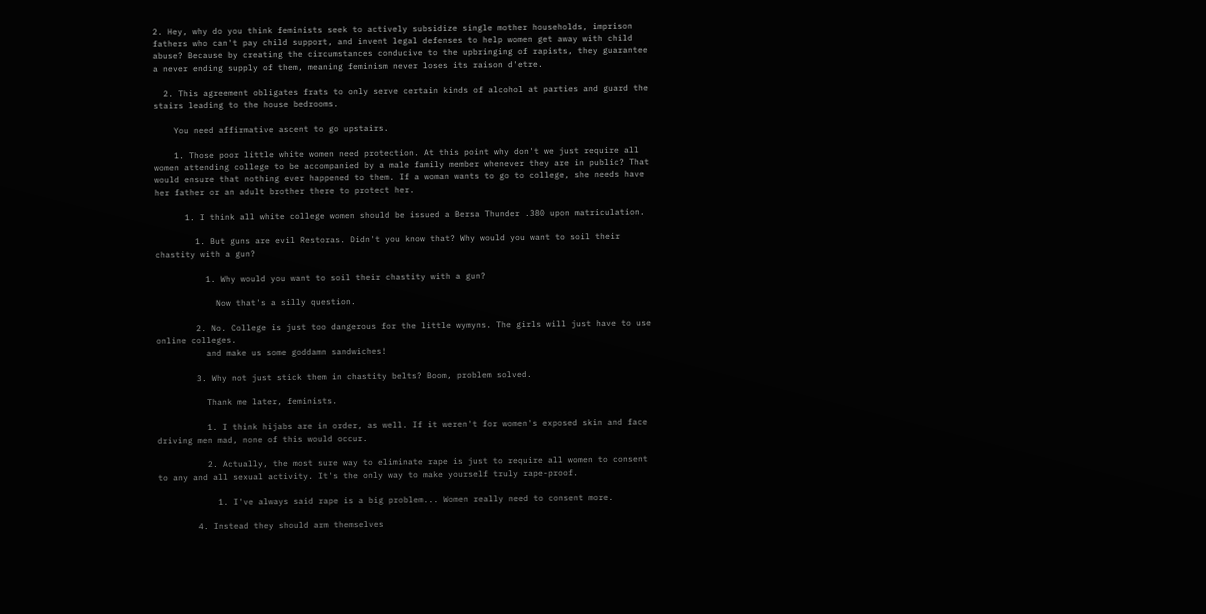2. Hey, why do you think feminists seek to actively subsidize single mother households, imprison fathers who can't pay child support, and invent legal defenses to help women get away with child abuse? Because by creating the circumstances conducive to the upbringing of rapists, they guarantee a never ending supply of them, meaning feminism never loses its raison d'etre.

  2. This agreement obligates frats to only serve certain kinds of alcohol at parties and guard the stairs leading to the house bedrooms.

    You need affirmative ascent to go upstairs.

    1. Those poor little white women need protection. At this point why don't we just require all women attending college to be accompanied by a male family member whenever they are in public? That would ensure that nothing ever happened to them. If a woman wants to go to college, she needs have her father or an adult brother there to protect her.

      1. I think all white college women should be issued a Bersa Thunder .380 upon matriculation.

        1. But guns are evil Restoras. Didn't you know that? Why would you want to soil their chastity with a gun?

          1. Why would you want to soil their chastity with a gun?

            Now that's a silly question.

        2. No. College is just too dangerous for the little wymyns. The girls will just have to use online colleges.
          and make us some goddamn sandwiches!

        3. Why not just stick them in chastity belts? Boom, problem solved.

          Thank me later, feminists.

          1. I think hijabs are in order, as well. If it weren't for women's exposed skin and face driving men mad, none of this would occur.

          2. Actually, the most sure way to eliminate rape is just to require all women to consent to any and all sexual activity. It's the only way to make yourself truly rape-proof.

            1. I've always said rape is a big problem... Women really need to consent more.

        4. Instead they should arm themselves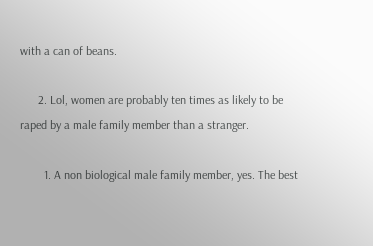with a can of beans.

      2. Lol, women are probably ten times as likely to be raped by a male family member than a stranger.

        1. A non biological male family member, yes. The best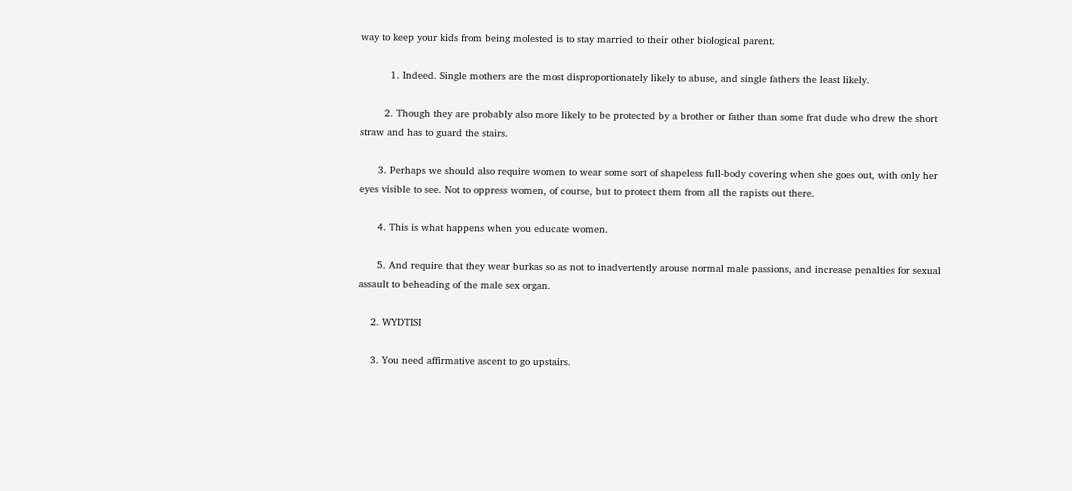way to keep your kids from being molested is to stay married to their other biological parent.

          1. Indeed. Single mothers are the most disproportionately likely to abuse, and single fathers the least likely.

        2. Though they are probably also more likely to be protected by a brother or father than some frat dude who drew the short straw and has to guard the stairs.

      3. Perhaps we should also require women to wear some sort of shapeless full-body covering when she goes out, with only her eyes visible to see. Not to oppress women, of course, but to protect them from all the rapists out there.

      4. This is what happens when you educate women.

      5. And require that they wear burkas so as not to inadvertently arouse normal male passions, and increase penalties for sexual assault to beheading of the male sex organ.

    2. WYDTISI

    3. You need affirmative ascent to go upstairs.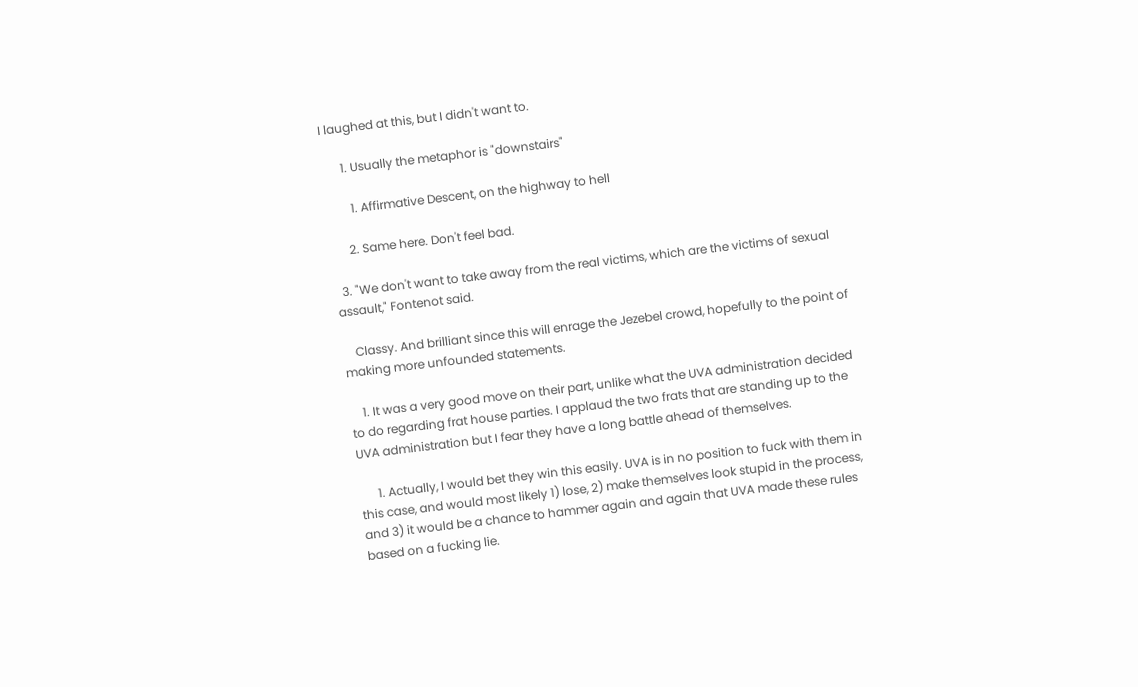I laughed at this, but I didn't want to.

      1. Usually the metaphor is "downstairs"

        1. Affirmative Descent, on the highway to hell

      2. Same here. Don't feel bad.

  3. "We don't want to take away from the real victims, which are the victims of sexual assault," Fontenot said.

    Classy. And brilliant since this will enrage the Jezebel crowd, hopefully to the point of making more unfounded statements.

    1. It was a very good move on their part, unlike what the UVA administration decided to do regarding frat house parties. I applaud the two frats that are standing up to the UVA administration but I fear they have a long battle ahead of themselves.

      1. Actually, I would bet they win this easily. UVA is in no position to fuck with them in this case, and would most likely 1) lose, 2) make themselves look stupid in the process, and 3) it would be a chance to hammer again and again that UVA made these rules based on a fucking lie.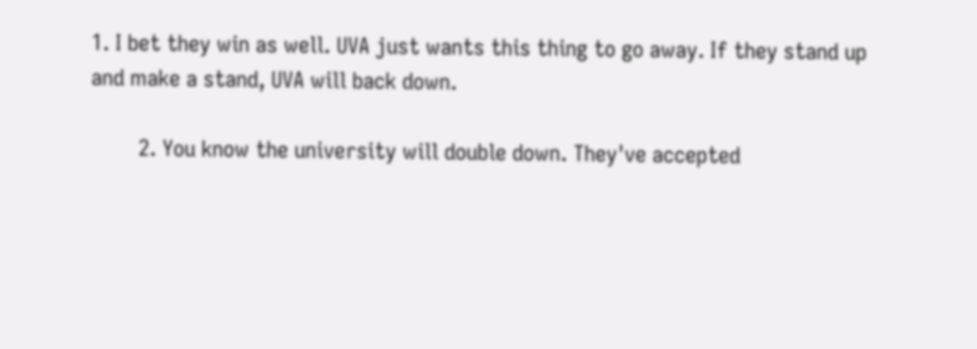1. I bet they win as well. UVA just wants this thing to go away. If they stand up and make a stand, UVA will back down.

        2. You know the university will double down. They've accepted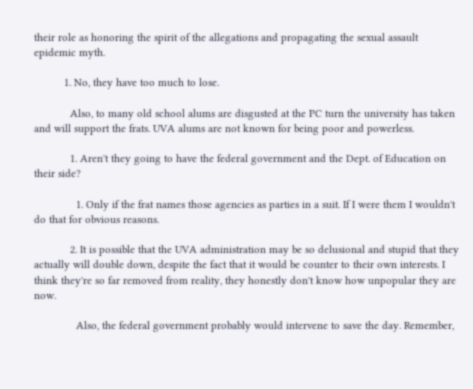their role as honoring the spirit of the allegations and propagating the sexual assault epidemic myth.

          1. No, they have too much to lose.

            Also, to many old school alums are disgusted at the PC turn the university has taken and will support the frats. UVA alums are not known for being poor and powerless.

            1. Aren't they going to have the federal government and the Dept. of Education on their side?

              1. Only if the frat names those agencies as parties in a suit. If I were them I wouldn't do that for obvious reasons.

            2. It is possible that the UVA administration may be so delusional and stupid that they actually will double down, despite the fact that it would be counter to their own interests. I think they're so far removed from reality, they honestly don't know how unpopular they are now.

              Also, the federal government probably would intervene to save the day. Remember,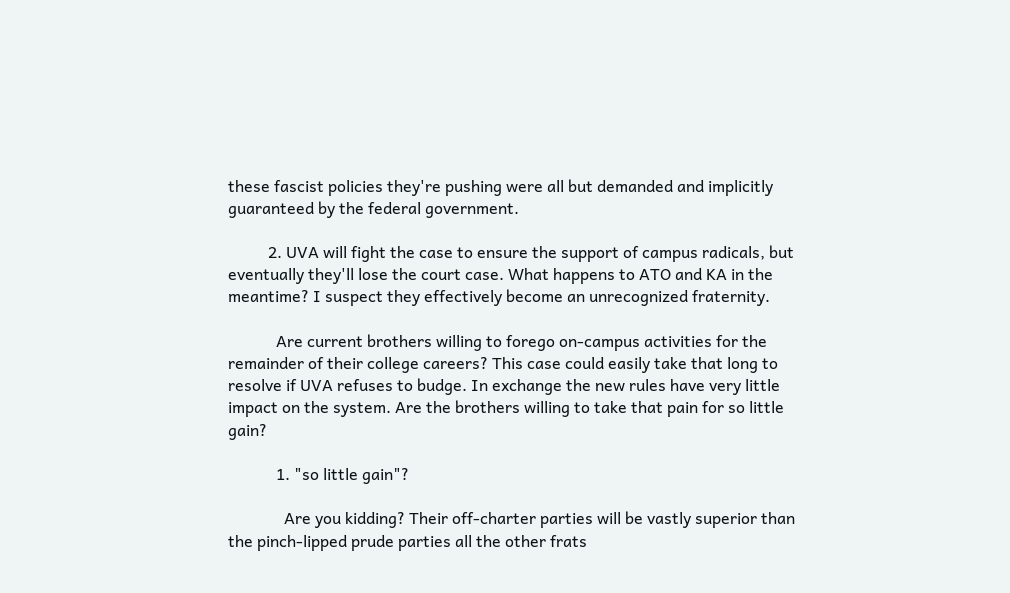these fascist policies they're pushing were all but demanded and implicitly guaranteed by the federal government.

          2. UVA will fight the case to ensure the support of campus radicals, but eventually they'll lose the court case. What happens to ATO and KA in the meantime? I suspect they effectively become an unrecognized fraternity.

            Are current brothers willing to forego on-campus activities for the remainder of their college careers? This case could easily take that long to resolve if UVA refuses to budge. In exchange the new rules have very little impact on the system. Are the brothers willing to take that pain for so little gain?

            1. "so little gain"?

              Are you kidding? Their off-charter parties will be vastly superior than the pinch-lipped prude parties all the other frats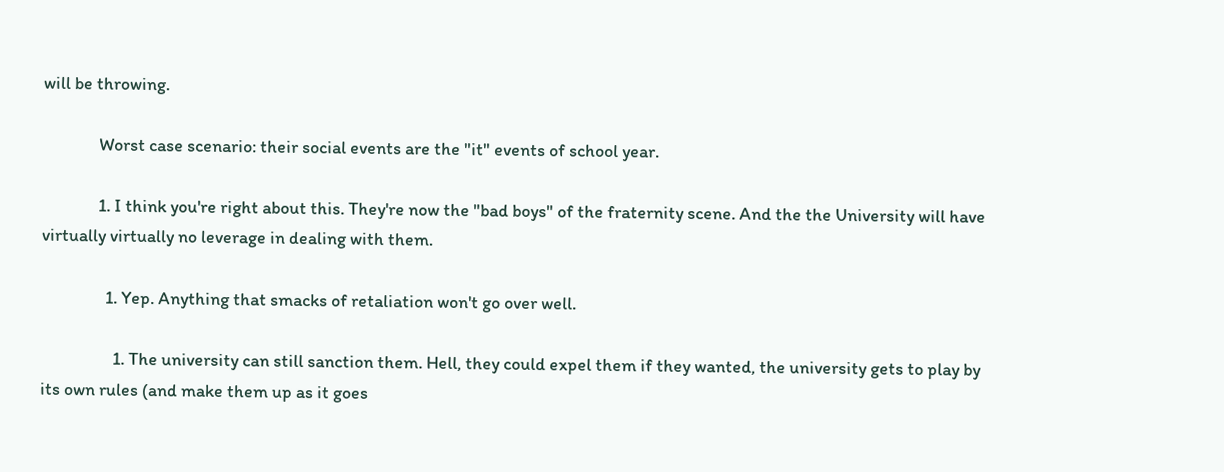will be throwing.

              Worst case scenario: their social events are the "it" events of school year.

              1. I think you're right about this. They're now the "bad boys" of the fraternity scene. And the the University will have virtually virtually no leverage in dealing with them.

                1. Yep. Anything that smacks of retaliation won't go over well.

                  1. The university can still sanction them. Hell, they could expel them if they wanted, the university gets to play by its own rules (and make them up as it goes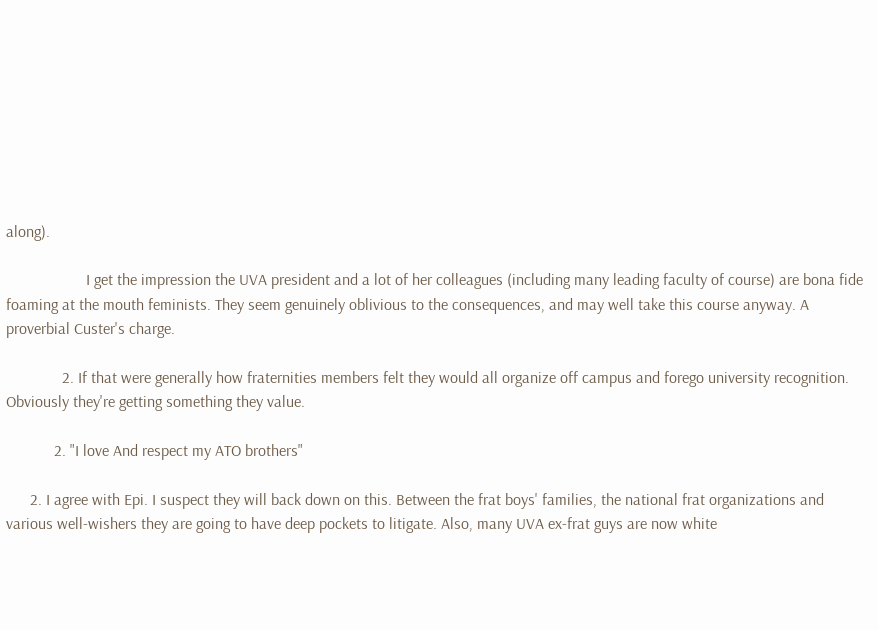along).

                    I get the impression the UVA president and a lot of her colleagues (including many leading faculty of course) are bona fide foaming at the mouth feminists. They seem genuinely oblivious to the consequences, and may well take this course anyway. A proverbial Custer's charge.

              2. If that were generally how fraternities members felt they would all organize off campus and forego university recognition. Obviously they're getting something they value.

            2. "I love And respect my ATO brothers"

      2. I agree with Epi. I suspect they will back down on this. Between the frat boys' families, the national frat organizations and various well-wishers they are going to have deep pockets to litigate. Also, many UVA ex-frat guys are now white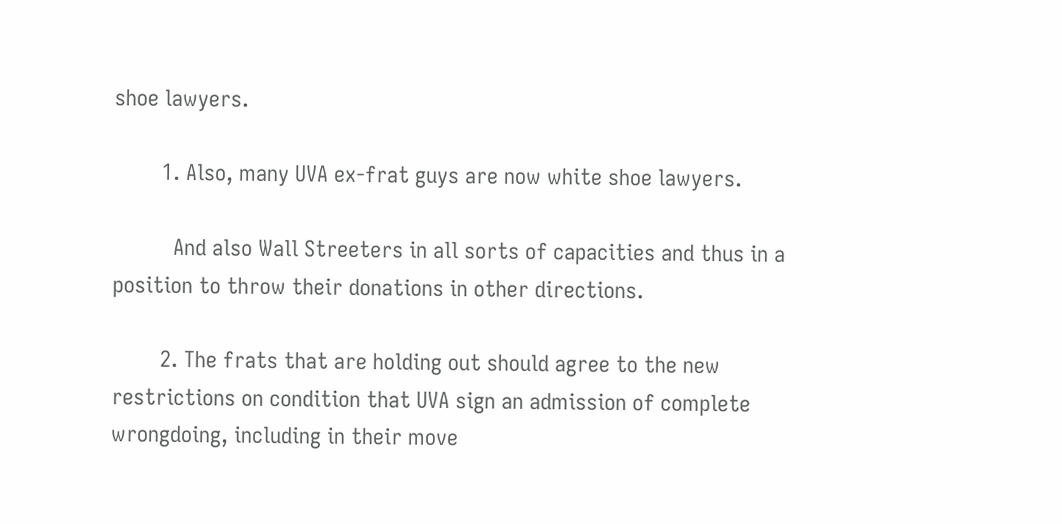shoe lawyers.

        1. Also, many UVA ex-frat guys are now white shoe lawyers.

          And also Wall Streeters in all sorts of capacities and thus in a position to throw their donations in other directions.

        2. The frats that are holding out should agree to the new restrictions on condition that UVA sign an admission of complete wrongdoing, including in their move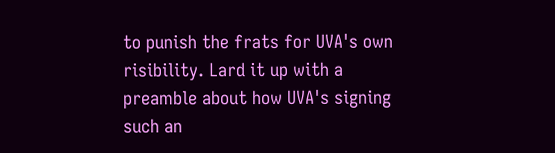to punish the frats for UVA's own risibility. Lard it up with a preamble about how UVA's signing such an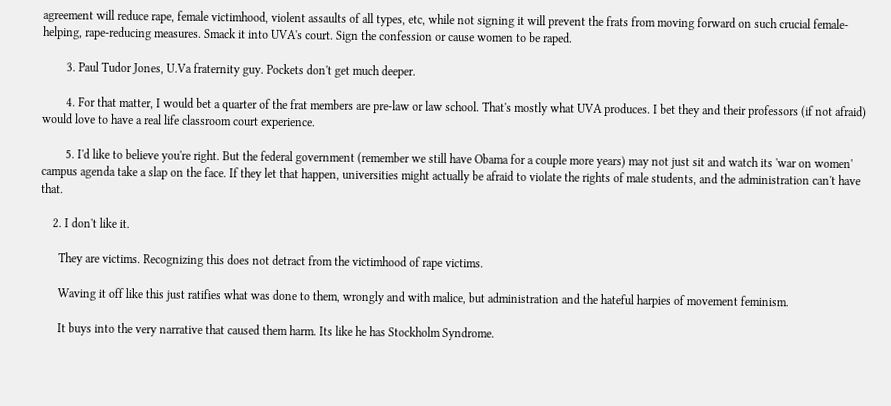agreement will reduce rape, female victimhood, violent assaults of all types, etc, while not signing it will prevent the frats from moving forward on such crucial female-helping, rape-reducing measures. Smack it into UVA's court. Sign the confession or cause women to be raped.

        3. Paul Tudor Jones, U.Va fraternity guy. Pockets don't get much deeper.

        4. For that matter, I would bet a quarter of the frat members are pre-law or law school. That's mostly what UVA produces. I bet they and their professors (if not afraid) would love to have a real life classroom court experience.

        5. I'd like to believe you're right. But the federal government (remember we still have Obama for a couple more years) may not just sit and watch its 'war on women' campus agenda take a slap on the face. If they let that happen, universities might actually be afraid to violate the rights of male students, and the administration can't have that.

    2. I don't like it.

      They are victims. Recognizing this does not detract from the victimhood of rape victims.

      Waving it off like this just ratifies what was done to them, wrongly and with malice, but administration and the hateful harpies of movement feminism.

      It buys into the very narrative that caused them harm. Its like he has Stockholm Syndrome.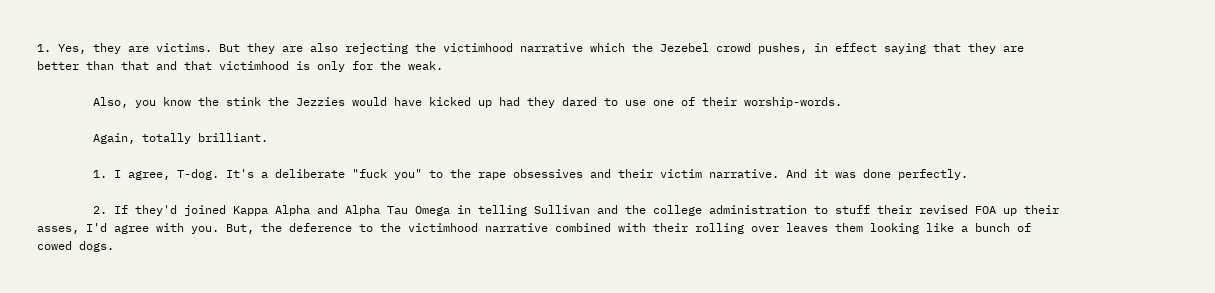1. Yes, they are victims. But they are also rejecting the victimhood narrative which the Jezebel crowd pushes, in effect saying that they are better than that and that victimhood is only for the weak.

        Also, you know the stink the Jezzies would have kicked up had they dared to use one of their worship-words.

        Again, totally brilliant.

        1. I agree, T-dog. It's a deliberate "fuck you" to the rape obsessives and their victim narrative. And it was done perfectly.

        2. If they'd joined Kappa Alpha and Alpha Tau Omega in telling Sullivan and the college administration to stuff their revised FOA up their asses, I'd agree with you. But, the deference to the victimhood narrative combined with their rolling over leaves them looking like a bunch of cowed dogs.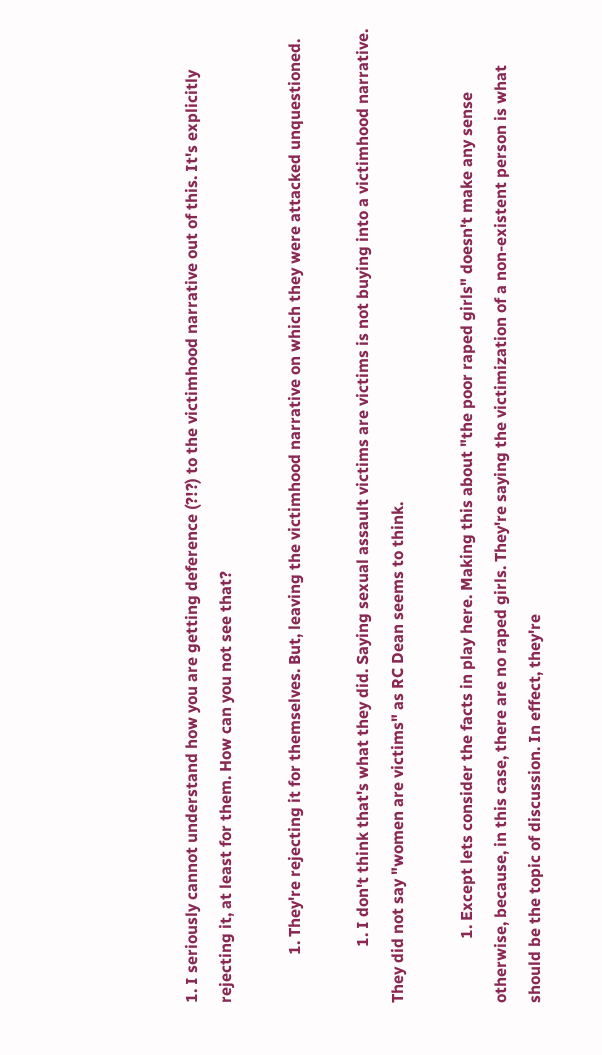1. I seriously cannot understand how you are getting deference (?!?) to the victimhood narrative out of this. It's explicitly rejecting it, at least for them. How can you not see that?

            1. They're rejecting it for themselves. But, leaving the victimhood narrative on which they were attacked unquestioned.

              1. I don't think that's what they did. Saying sexual assault victims are victims is not buying into a victimhood narrative. They did not say "women are victims" as RC Dean seems to think.

                1. Except lets consider the facts in play here. Making this about "the poor raped girls" doesn't make any sense otherwise, because, in this case, there are no raped girls. They're saying the victimization of a non-existent person is what should be the topic of discussion. In effect, they're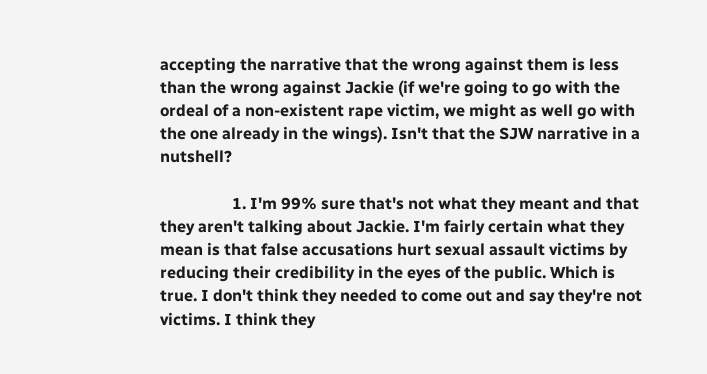accepting the narrative that the wrong against them is less than the wrong against Jackie (if we're going to go with the ordeal of a non-existent rape victim, we might as well go with the one already in the wings). Isn't that the SJW narrative in a nutshell?

                  1. I'm 99% sure that's not what they meant and that they aren't talking about Jackie. I'm fairly certain what they mean is that false accusations hurt sexual assault victims by reducing their credibility in the eyes of the public. Which is true. I don't think they needed to come out and say they're not victims. I think they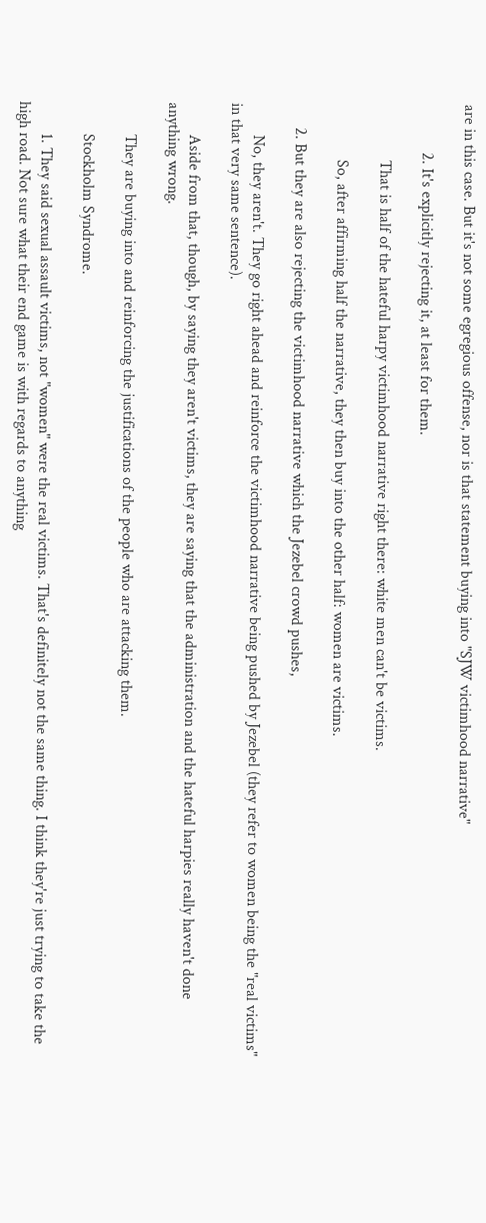are in this case. But it's not some egregious offense, nor is that statement buying into "SJW victimhood narrative"

            2. It's explicitly rejecting it, at least for them.

              That is half of the hateful harpy victimhood narrative right there: white men can't be victims.

              So, after affirming half the narrative, they then buy into the other half: women are victims.

      2. But they are also rejecting the victimhood narrative which the Jezebel crowd pushes,

        No, they aren't. They go right ahead and reinforce the victimhood narrative being pushed by Jezebel (they refer to women being the "real victims" in that very same sentence).

        Aside from that, though, by saying they aren't victims, they are saying that the administration and the hateful harpies really haven't done anything wrong.

        They are buying into and reinforcing the justifications of the people who are attacking them.

        Stockholm Syndrome.

        1. They said sexual assault victims, not "women" were the real victims. That's definitely not the same thing. I think they're just trying to take the high road. Not sure what their end game is with regards to anything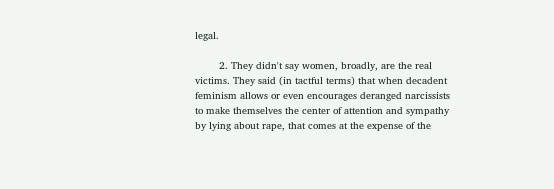legal.

        2. They didn't say women, broadly, are the real victims. They said (in tactful terms) that when decadent feminism allows or even encourages deranged narcissists to make themselves the center of attention and sympathy by lying about rape, that comes at the expense of the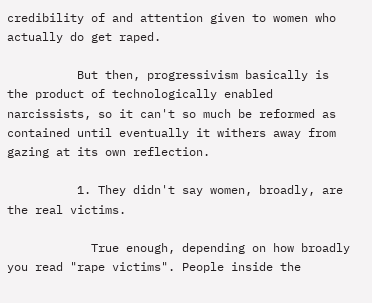credibility of and attention given to women who actually do get raped.

          But then, progressivism basically is the product of technologically enabled narcissists, so it can't so much be reformed as contained until eventually it withers away from gazing at its own reflection.

          1. They didn't say women, broadly, are the real victims.

            True enough, depending on how broadly you read "rape victims". People inside the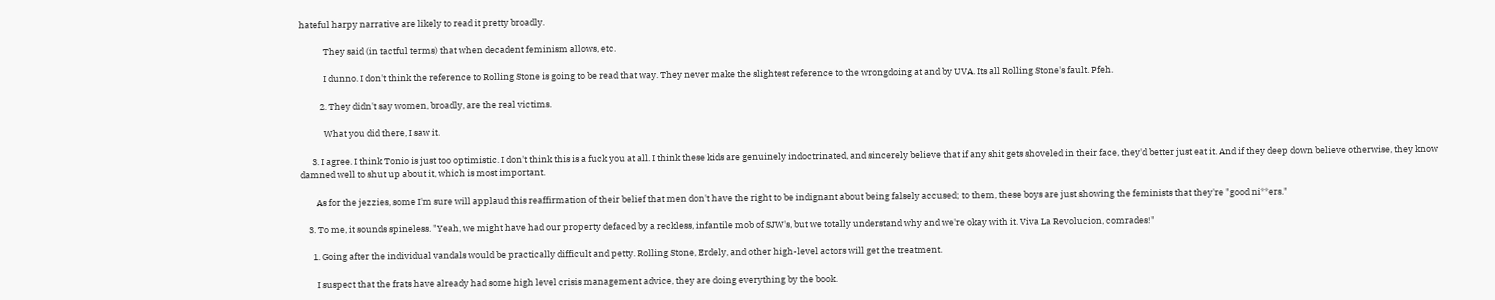hateful harpy narrative are likely to read it pretty broadly.

            They said (in tactful terms) that when decadent feminism allows, etc.

            I dunno. I don't think the reference to Rolling Stone is going to be read that way. They never make the slightest reference to the wrongdoing at and by UVA. Its all Rolling Stone's fault. Pfeh.

          2. They didn't say women, broadly, are the real victims.

            What you did there, I saw it.

      3. I agree. I think Tonio is just too optimistic. I don't think this is a fuck you at all. I think these kids are genuinely indoctrinated, and sincerely believe that if any shit gets shoveled in their face, they'd better just eat it. And if they deep down believe otherwise, they know damned well to shut up about it, which is most important.

        As for the jezzies, some I'm sure will applaud this reaffirmation of their belief that men don't have the right to be indignant about being falsely accused; to them, these boys are just showing the feminists that they're "good ni**ers."

    3. To me, it sounds spineless. "Yeah, we might have had our property defaced by a reckless, infantile mob of SJW's, but we totally understand why and we're okay with it. Viva La Revolucion, comrades!"

      1. Going after the individual vandals would be practically difficult and petty. Rolling Stone, Erdely, and other high-level actors will get the treatment.

        I suspect that the frats have already had some high level crisis management advice, they are doing everything by the book.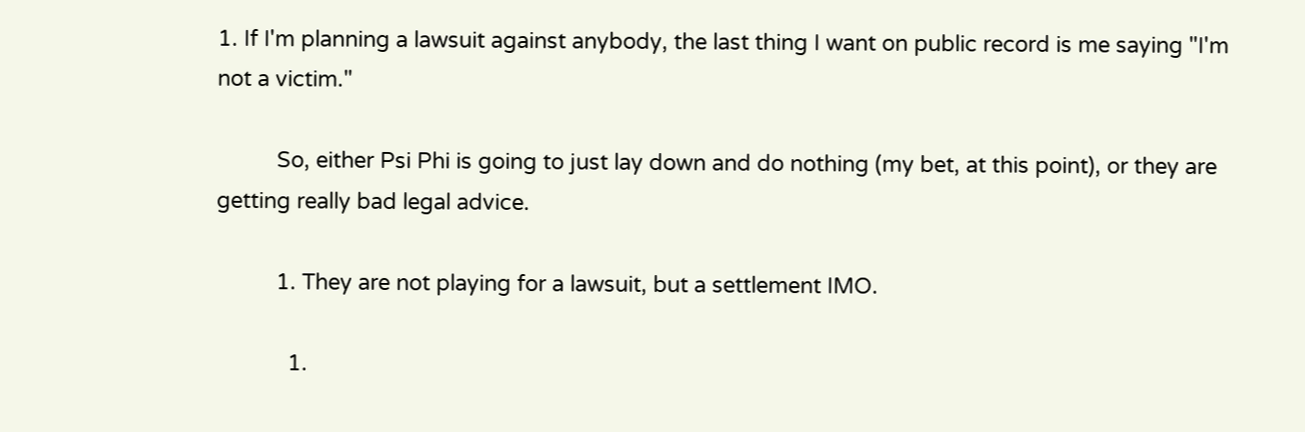1. If I'm planning a lawsuit against anybody, the last thing I want on public record is me saying "I'm not a victim."

          So, either Psi Phi is going to just lay down and do nothing (my bet, at this point), or they are getting really bad legal advice.

          1. They are not playing for a lawsuit, but a settlement IMO.

            1.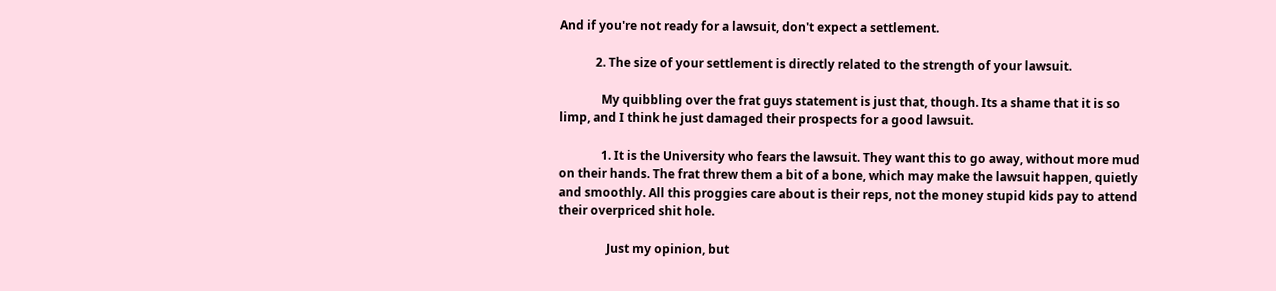And if you're not ready for a lawsuit, don't expect a settlement.

            2. The size of your settlement is directly related to the strength of your lawsuit.

              My quibbling over the frat guys statement is just that, though. Its a shame that it is so limp, and I think he just damaged their prospects for a good lawsuit.

              1. It is the University who fears the lawsuit. They want this to go away, without more mud on their hands. The frat threw them a bit of a bone, which may make the lawsuit happen, quietly and smoothly. All this proggies care about is their reps, not the money stupid kids pay to attend their overpriced shit hole.

                Just my opinion, but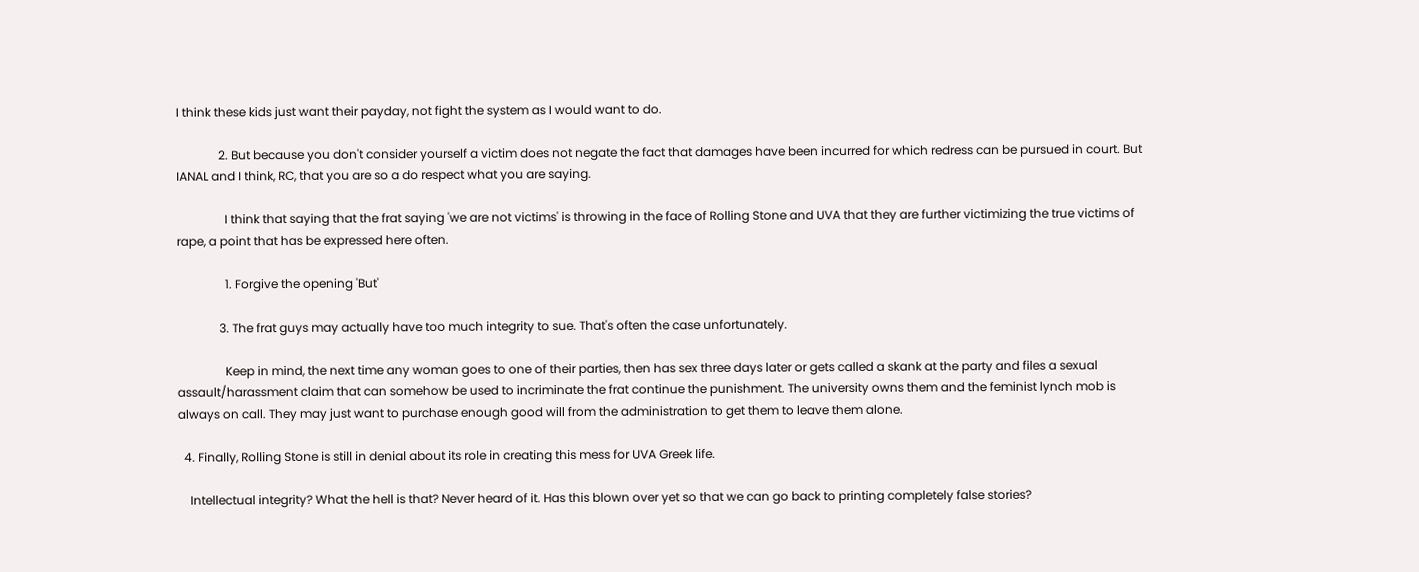I think these kids just want their payday, not fight the system as I would want to do.

              2. But because you don't consider yourself a victim does not negate the fact that damages have been incurred for which redress can be pursued in court. But IANAL and I think, RC, that you are so a do respect what you are saying.

                I think that saying that the frat saying 'we are not victims' is throwing in the face of Rolling Stone and UVA that they are further victimizing the true victims of rape, a point that has be expressed here often.

                1. Forgive the opening 'But'

              3. The frat guys may actually have too much integrity to sue. That's often the case unfortunately.

                Keep in mind, the next time any woman goes to one of their parties, then has sex three days later or gets called a skank at the party and files a sexual assault/harassment claim that can somehow be used to incriminate the frat continue the punishment. The university owns them and the feminist lynch mob is always on call. They may just want to purchase enough good will from the administration to get them to leave them alone.

  4. Finally, Rolling Stone is still in denial about its role in creating this mess for UVA Greek life.

    Intellectual integrity? What the hell is that? Never heard of it. Has this blown over yet so that we can go back to printing completely false stories?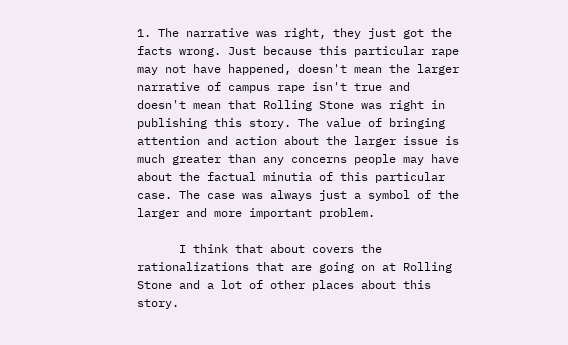1. The narrative was right, they just got the facts wrong. Just because this particular rape may not have happened, doesn't mean the larger narrative of campus rape isn't true and doesn't mean that Rolling Stone was right in publishing this story. The value of bringing attention and action about the larger issue is much greater than any concerns people may have about the factual minutia of this particular case. The case was always just a symbol of the larger and more important problem.

      I think that about covers the rationalizations that are going on at Rolling Stone and a lot of other places about this story.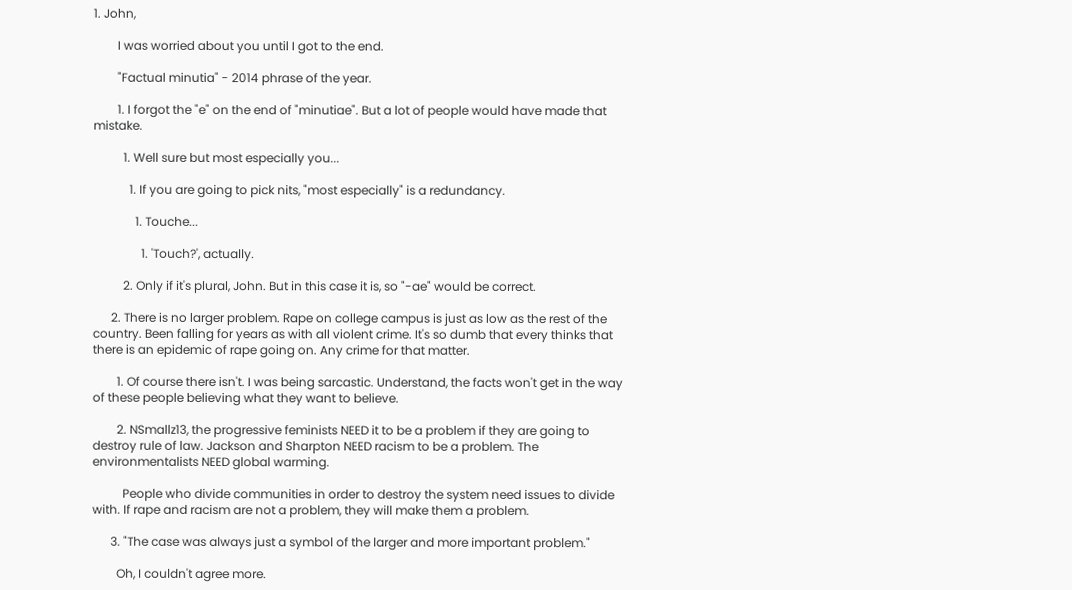1. John,

        I was worried about you until I got to the end.

        "Factual minutia" - 2014 phrase of the year.

        1. I forgot the "e" on the end of "minutiae". But a lot of people would have made that mistake.

          1. Well sure but most especially you...

            1. If you are going to pick nits, "most especially" is a redundancy.

              1. Touche...

                1. 'Touch?', actually.

          2. Only if it's plural, John. But in this case it is, so "-ae" would be correct.

      2. There is no larger problem. Rape on college campus is just as low as the rest of the country. Been falling for years as with all violent crime. It's so dumb that every thinks that there is an epidemic of rape going on. Any crime for that matter.

        1. Of course there isn't. I was being sarcastic. Understand, the facts won't get in the way of these people believing what they want to believe.

        2. NSmallz13, the progressive feminists NEED it to be a problem if they are going to destroy rule of law. Jackson and Sharpton NEED racism to be a problem. The environmentalists NEED global warming.

          People who divide communities in order to destroy the system need issues to divide with. If rape and racism are not a problem, they will make them a problem.

      3. "The case was always just a symbol of the larger and more important problem."

        Oh, I couldn't agree more.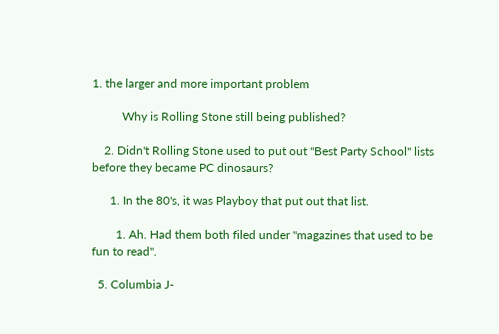1. the larger and more important problem

          Why is Rolling Stone still being published?

    2. Didn't Rolling Stone used to put out "Best Party School" lists before they became PC dinosaurs?

      1. In the 80's, it was Playboy that put out that list.

        1. Ah. Had them both filed under "magazines that used to be fun to read".

  5. Columbia J-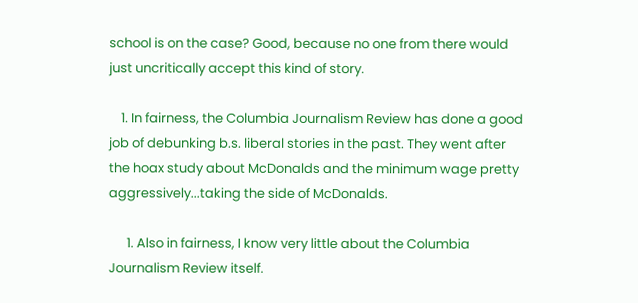school is on the case? Good, because no one from there would just uncritically accept this kind of story.

    1. In fairness, the Columbia Journalism Review has done a good job of debunking b.s. liberal stories in the past. They went after the hoax study about McDonalds and the minimum wage pretty aggressively...taking the side of McDonalds.

      1. Also in fairness, I know very little about the Columbia Journalism Review itself.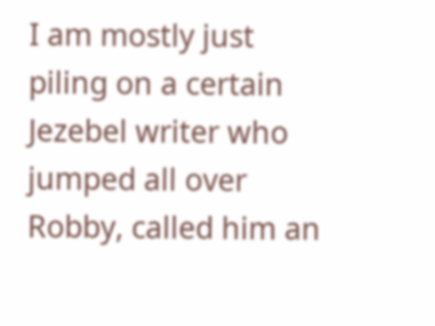I am mostly just piling on a certain Jezebel writer who jumped all over Robby, called him an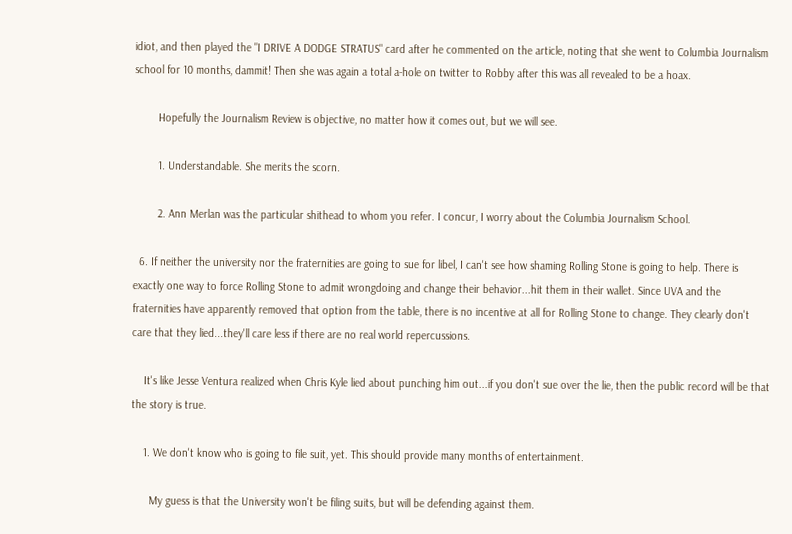idiot, and then played the "I DRIVE A DODGE STRATUS" card after he commented on the article, noting that she went to Columbia Journalism school for 10 months, dammit! Then she was again a total a-hole on twitter to Robby after this was all revealed to be a hoax.

        Hopefully the Journalism Review is objective, no matter how it comes out, but we will see.

        1. Understandable. She merits the scorn.

        2. Ann Merlan was the particular shithead to whom you refer. I concur, I worry about the Columbia Journalism School.

  6. If neither the university nor the fraternities are going to sue for libel, I can't see how shaming Rolling Stone is going to help. There is exactly one way to force Rolling Stone to admit wrongdoing and change their behavior...hit them in their wallet. Since UVA and the fraternities have apparently removed that option from the table, there is no incentive at all for Rolling Stone to change. They clearly don't care that they lied...they'll care less if there are no real world repercussions.

    It's like Jesse Ventura realized when Chris Kyle lied about punching him out...if you don't sue over the lie, then the public record will be that the story is true.

    1. We don't know who is going to file suit, yet. This should provide many months of entertainment.

      My guess is that the University won't be filing suits, but will be defending against them.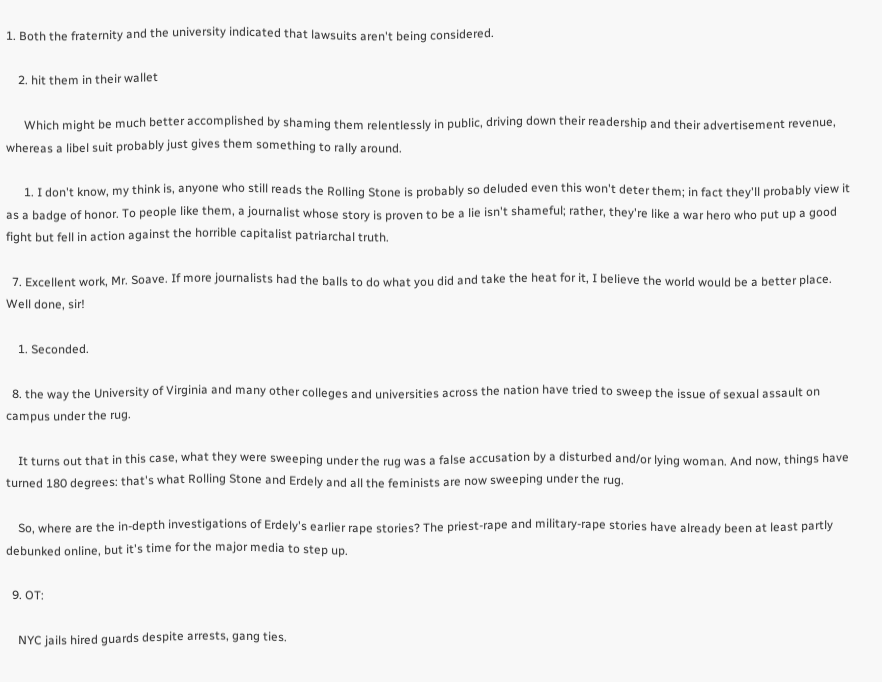1. Both the fraternity and the university indicated that lawsuits aren't being considered.

    2. hit them in their wallet

      Which might be much better accomplished by shaming them relentlessly in public, driving down their readership and their advertisement revenue, whereas a libel suit probably just gives them something to rally around.

      1. I don't know, my think is, anyone who still reads the Rolling Stone is probably so deluded even this won't deter them; in fact they'll probably view it as a badge of honor. To people like them, a journalist whose story is proven to be a lie isn't shameful; rather, they're like a war hero who put up a good fight but fell in action against the horrible capitalist patriarchal truth.

  7. Excellent work, Mr. Soave. If more journalists had the balls to do what you did and take the heat for it, I believe the world would be a better place. Well done, sir!

    1. Seconded.

  8. the way the University of Virginia and many other colleges and universities across the nation have tried to sweep the issue of sexual assault on campus under the rug.

    It turns out that in this case, what they were sweeping under the rug was a false accusation by a disturbed and/or lying woman. And now, things have turned 180 degrees: that's what Rolling Stone and Erdely and all the feminists are now sweeping under the rug.

    So, where are the in-depth investigations of Erdely's earlier rape stories? The priest-rape and military-rape stories have already been at least partly debunked online, but it's time for the major media to step up.

  9. OT:

    NYC jails hired guards despite arrests, gang ties.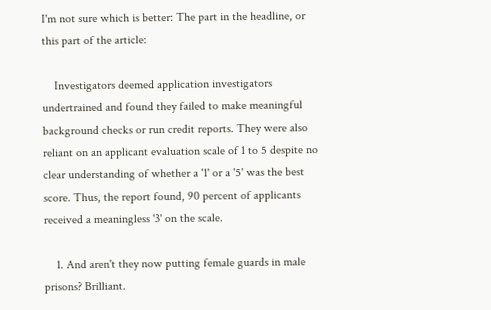I'm not sure which is better: The part in the headline, or this part of the article:

    Investigators deemed application investigators undertrained and found they failed to make meaningful background checks or run credit reports. They were also reliant on an applicant evaluation scale of 1 to 5 despite no clear understanding of whether a '1' or a '5' was the best score. Thus, the report found, 90 percent of applicants received a meaningless '3' on the scale.

    1. And aren't they now putting female guards in male prisons? Brilliant.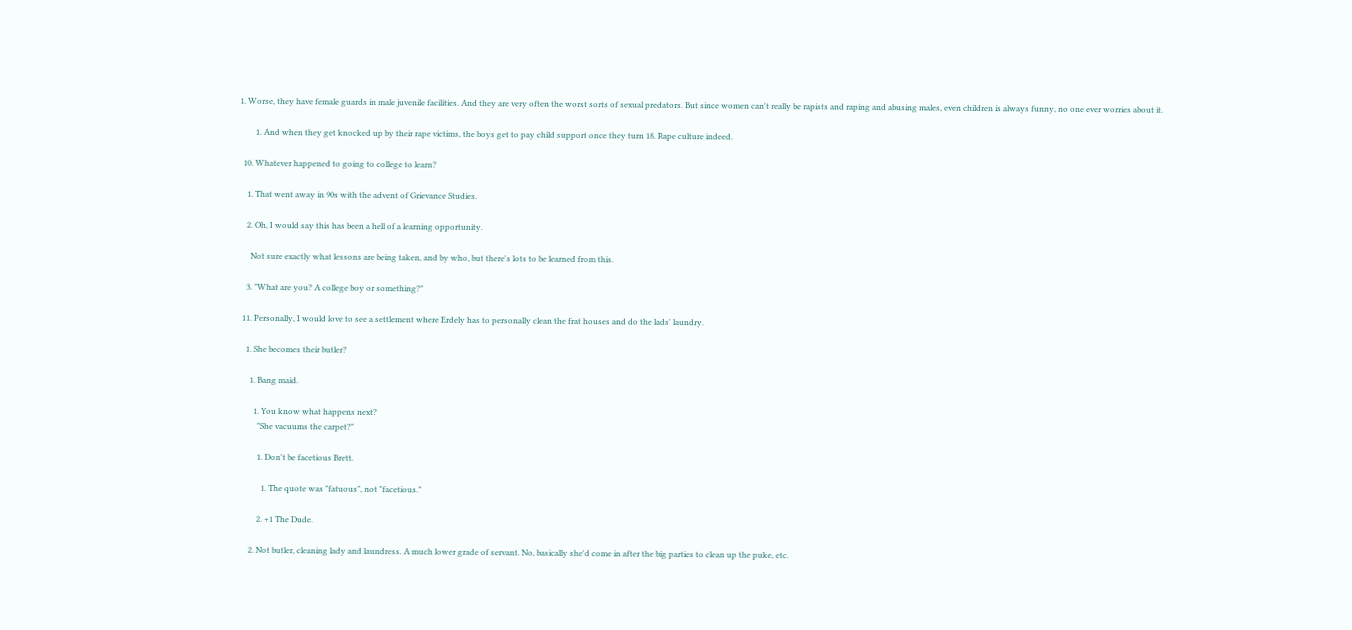1. Worse, they have female guards in male juvenile facilities. And they are very often the worst sorts of sexual predators. But since women can't really be rapists and raping and abusing males, even children is always funny, no one ever worries about it.

        1. And when they get knocked up by their rape victims, the boys get to pay child support once they turn 18. Rape culture indeed.

  10. Whatever happened to going to college to learn?

    1. That went away in 90s with the advent of Grievance Studies.

    2. Oh, I would say this has been a hell of a learning opportunity.

      Not sure exactly what lessons are being taken, and by who, but there's lots to be learned from this.

    3. "What are you? A college boy or something?"

  11. Personally, I would love to see a settlement where Erdely has to personally clean the frat houses and do the lads' laundry.

    1. She becomes their butler?

      1. Bang maid.

        1. You know what happens next?
          "She vacuums the carpet?"

          1. Don't be facetious Brett.

            1. The quote was "fatuous", not "facetious."

          2. +1 The Dude.

      2. Not butler, cleaning lady and laundress. A much lower grade of servant. No, basically she'd come in after the big parties to clean up the puke, etc.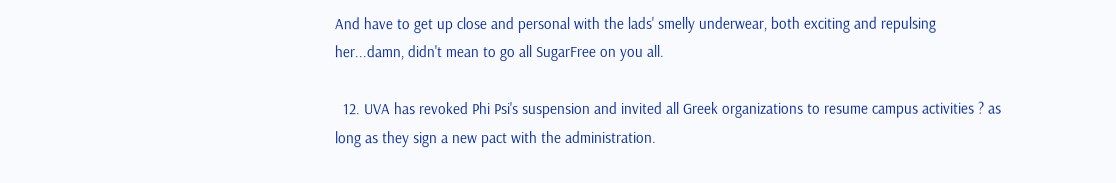And have to get up close and personal with the lads' smelly underwear, both exciting and repulsing her...damn, didn't mean to go all SugarFree on you all.

  12. UVA has revoked Phi Psi's suspension and invited all Greek organizations to resume campus activities ? as long as they sign a new pact with the administration.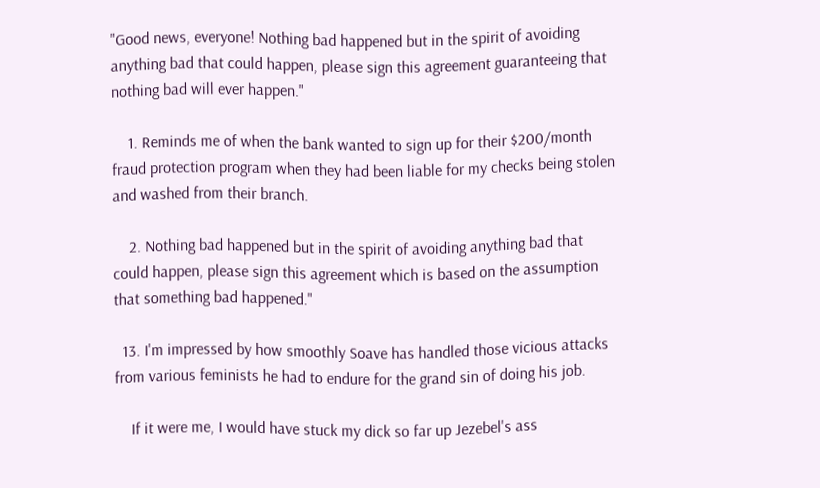"Good news, everyone! Nothing bad happened but in the spirit of avoiding anything bad that could happen, please sign this agreement guaranteeing that nothing bad will ever happen."

    1. Reminds me of when the bank wanted to sign up for their $200/month fraud protection program when they had been liable for my checks being stolen and washed from their branch.

    2. Nothing bad happened but in the spirit of avoiding anything bad that could happen, please sign this agreement which is based on the assumption that something bad happened."

  13. I'm impressed by how smoothly Soave has handled those vicious attacks from various feminists he had to endure for the grand sin of doing his job.

    If it were me, I would have stuck my dick so far up Jezebel's ass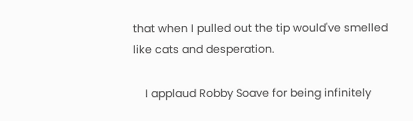that when I pulled out the tip would've smelled like cats and desperation.

    I applaud Robby Soave for being infinitely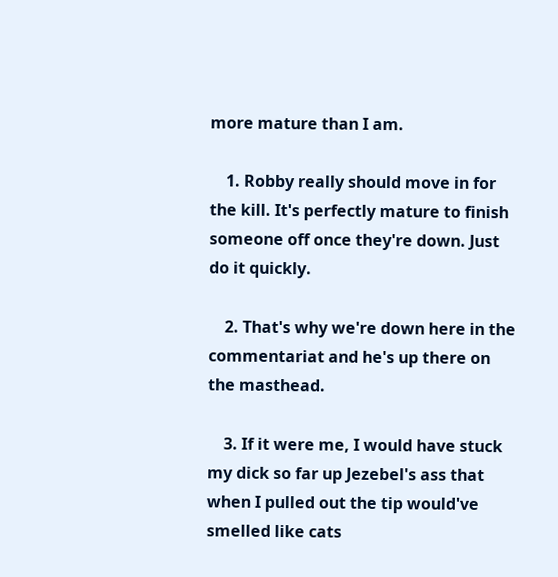more mature than I am.

    1. Robby really should move in for the kill. It's perfectly mature to finish someone off once they're down. Just do it quickly.

    2. That's why we're down here in the commentariat and he's up there on the masthead.

    3. If it were me, I would have stuck my dick so far up Jezebel's ass that when I pulled out the tip would've smelled like cats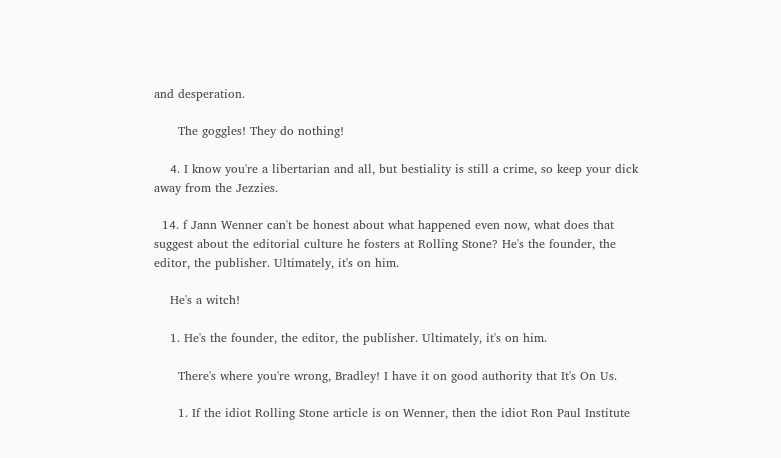and desperation.

      The goggles! They do nothing!

    4. I know you're a libertarian and all, but bestiality is still a crime, so keep your dick away from the Jezzies.

  14. f Jann Wenner can't be honest about what happened even now, what does that suggest about the editorial culture he fosters at Rolling Stone? He's the founder, the editor, the publisher. Ultimately, it's on him.

    He's a witch!

    1. He's the founder, the editor, the publisher. Ultimately, it's on him.

      There's where you're wrong, Bradley! I have it on good authority that It's On Us.

      1. If the idiot Rolling Stone article is on Wenner, then the idiot Ron Paul Institute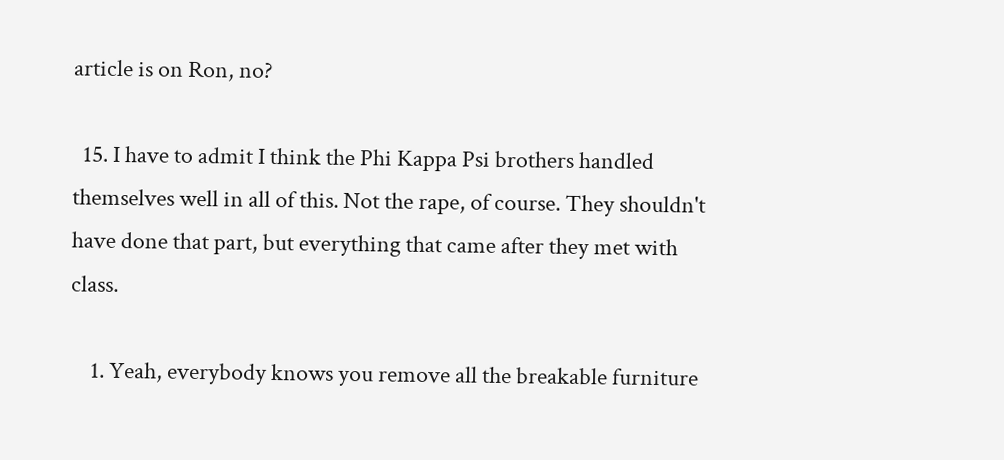article is on Ron, no?

  15. I have to admit I think the Phi Kappa Psi brothers handled themselves well in all of this. Not the rape, of course. They shouldn't have done that part, but everything that came after they met with class.

    1. Yeah, everybody knows you remove all the breakable furniture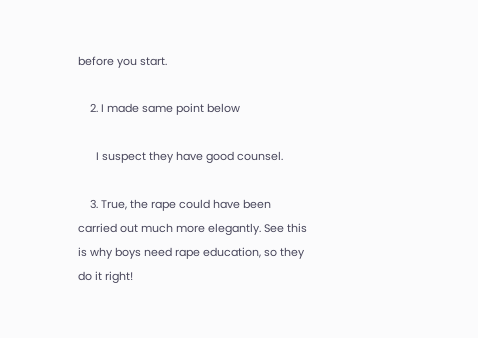before you start.

    2. I made same point below

      I suspect they have good counsel.

    3. True, the rape could have been carried out much more elegantly. See this is why boys need rape education, so they do it right!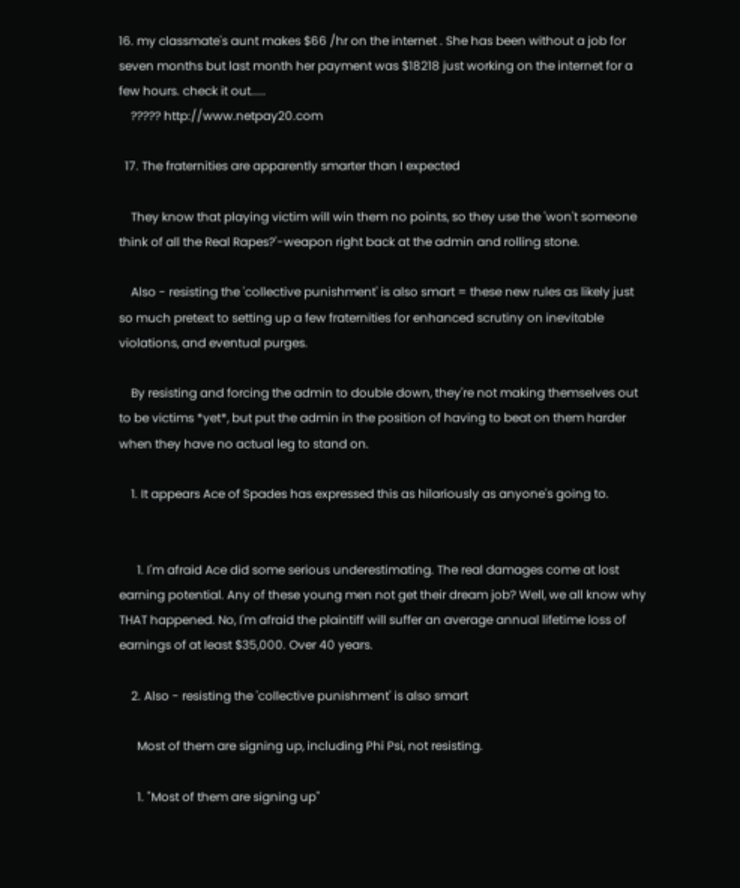16. my classmate's aunt makes $66 /hr on the internet . She has been without a job for seven months but last month her payment was $18218 just working on the internet for a few hours. check it out.....
    ????? http://www.netpay20.com

  17. The fraternities are apparently smarter than I expected

    They know that playing victim will win them no points, so they use the 'won't someone think of all the Real Rapes?'-weapon right back at the admin and rolling stone.

    Also - resisting the 'collective punishment' is also smart = these new rules as likely just so much pretext to setting up a few fraternities for enhanced scrutiny on inevitable violations, and eventual purges.

    By resisting and forcing the admin to double down, they're not making themselves out to be victims *yet*, but put the admin in the position of having to beat on them harder when they have no actual leg to stand on.

    1. It appears Ace of Spades has expressed this as hilariously as anyone's going to.


      1. I'm afraid Ace did some serious underestimating. The real damages come at lost earning potential. Any of these young men not get their dream job? Well, we all know why THAT happened. No, I'm afraid the plaintiff will suffer an average annual lifetime loss of earnings of at least $35,000. Over 40 years.

    2. Also - resisting the 'collective punishment' is also smart

      Most of them are signing up, including Phi Psi, not resisting.

      1. "Most of them are signing up"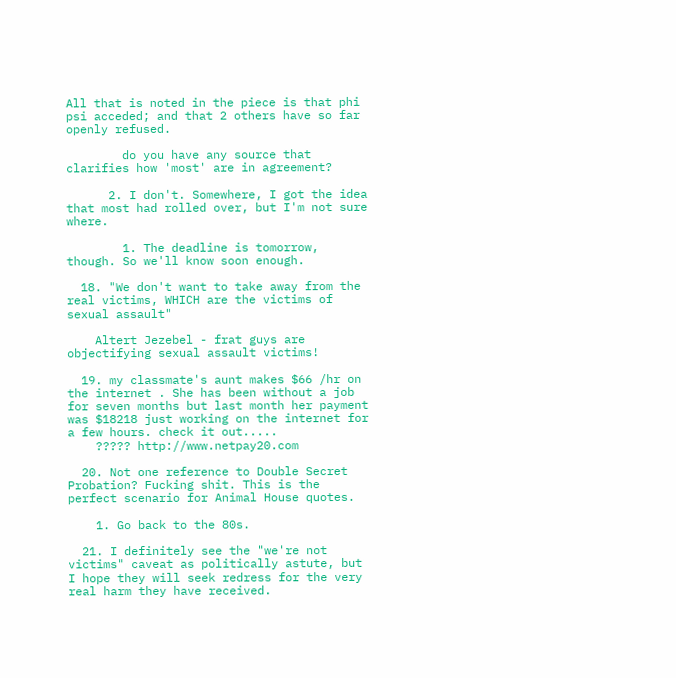All that is noted in the piece is that phi psi acceded; and that 2 others have so far openly refused.

        do you have any source that clarifies how 'most' are in agreement?

      2. I don't. Somewhere, I got the idea that most had rolled over, but I'm not sure where.

        1. The deadline is tomorrow, though. So we'll know soon enough.

  18. "We don't want to take away from the real victims, WHICH are the victims of sexual assault"

    Altert Jezebel - frat guys are objectifying sexual assault victims!

  19. my classmate's aunt makes $66 /hr on the internet . She has been without a job for seven months but last month her payment was $18218 just working on the internet for a few hours. check it out.....
    ????? http://www.netpay20.com

  20. Not one reference to Double Secret Probation? Fucking shit. This is the perfect scenario for Animal House quotes.

    1. Go back to the 80s.

  21. I definitely see the "we're not victims" caveat as politically astute, but I hope they will seek redress for the very real harm they have received.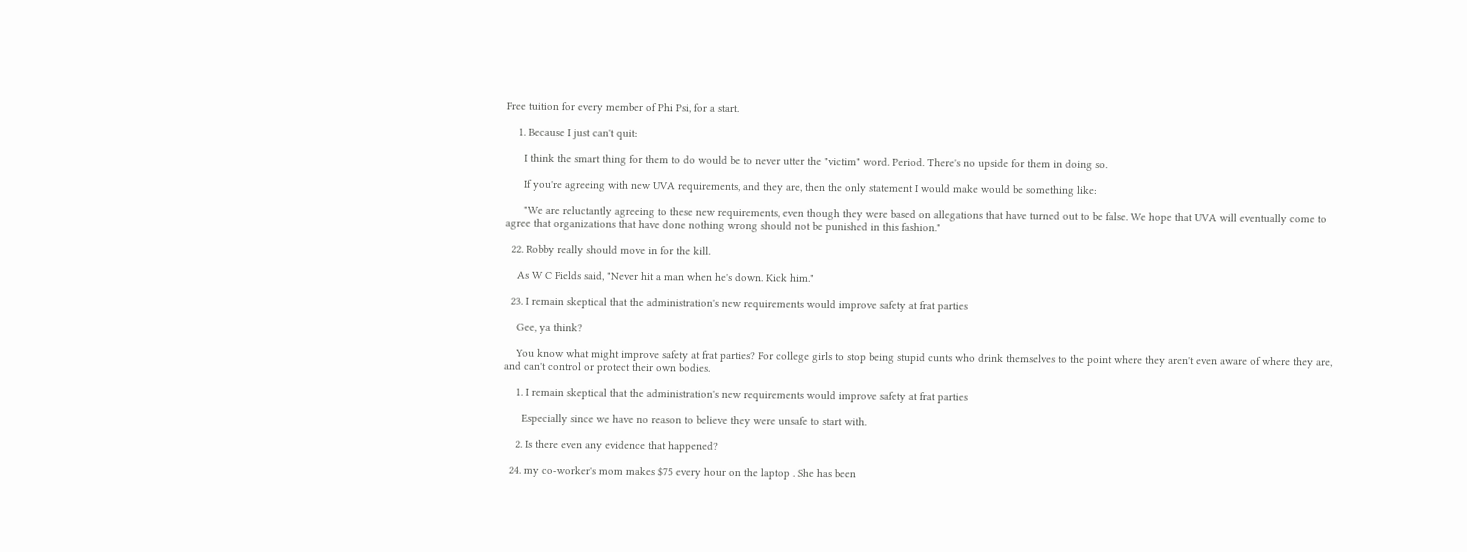Free tuition for every member of Phi Psi, for a start.

    1. Because I just can't quit:

      I think the smart thing for them to do would be to never utter the "victim" word. Period. There's no upside for them in doing so.

      If you're agreeing with new UVA requirements, and they are, then the only statement I would make would be something like:

      "We are reluctantly agreeing to these new requirements, even though they were based on allegations that have turned out to be false. We hope that UVA will eventually come to agree that organizations that have done nothing wrong should not be punished in this fashion."

  22. Robby really should move in for the kill.

    As W C Fields said, "Never hit a man when he's down. Kick him."

  23. I remain skeptical that the administration's new requirements would improve safety at frat parties

    Gee, ya think?

    You know what might improve safety at frat parties? For college girls to stop being stupid cunts who drink themselves to the point where they aren't even aware of where they are, and can't control or protect their own bodies.

    1. I remain skeptical that the administration's new requirements would improve safety at frat parties

      Especially since we have no reason to believe they were unsafe to start with.

    2. Is there even any evidence that happened?

  24. my co-worker's mom makes $75 every hour on the laptop . She has been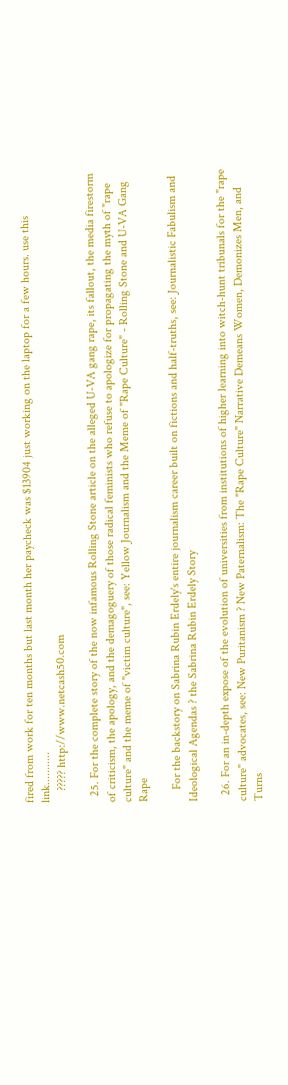fired from work for ten months but last month her paycheck was $13904 just working on the laptop for a few hours. use this link...........
    ????? http://www.netcash50.com

  25. For the complete story of the now infamous Rolling Stone article on the alleged U-VA gang rape, its fallout, the media firestorm of criticism, the apology, and the demagoguery of those radical feminists who refuse to apologize for propagating the myth of "rape culture" and the meme of "victim culture", see: Yellow Journalism and the Meme of "Rape Culture" - Rolling Stone and U-VA Gang Rape

    For the backstory on Sabrina Rubin Erdely's entire journalism career built on fictions and half-truths, see: Journalistic Fabulism and Ideological Agendas ? the Sabrina Rubin Erdely Story

  26. For an in-depth expose of the evolution of universities from institutions of higher learning into witch-hunt tribunals for the "rape culture" advocates, see: New Puritanism ? New Paternalism: The "Rape Culture" Narrative Demeans Women, Demonizes Men, and Turns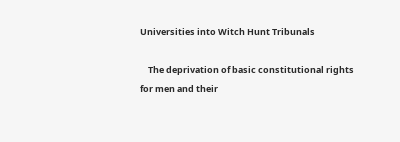Universities into Witch Hunt Tribunals

    The deprivation of basic constitutional rights for men and their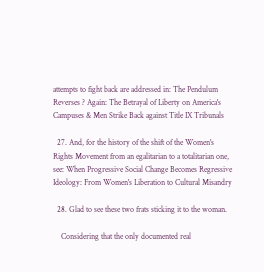attempts to fight back are addressed in: The Pendulum Reverses ? Again: The Betrayal of Liberty on America's Campuses & Men Strike Back against Title IX Tribunals

  27. And, for the history of the shift of the Women's Rights Movement from an egalitarian to a totalitarian one, see: When Progressive Social Change Becomes Regressive Ideology: From Women's Liberation to Cultural Misandry

  28. Glad to see these two frats sticking it to the woman.

    Considering that the only documented real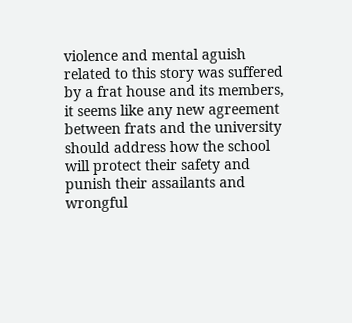violence and mental aguish related to this story was suffered by a frat house and its members, it seems like any new agreement between frats and the university should address how the school will protect their safety and punish their assailants and wrongful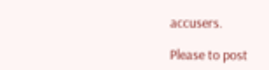accusers.

Please to post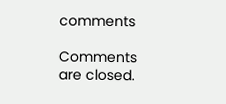comments

Comments are closed.